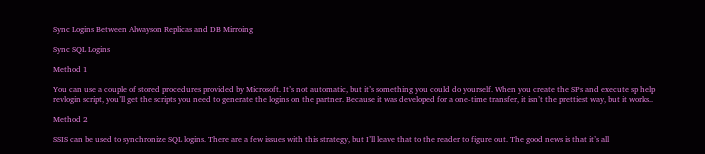Sync Logins Between Alwayson Replicas and DB Mirroing

Sync SQL Logins

Method 1

You can use a couple of stored procedures provided by Microsoft. It’s not automatic, but it’s something you could do yourself. When you create the SPs and execute sp help revlogin script, you’ll get the scripts you need to generate the logins on the partner. Because it was developed for a one-time transfer, it isn’t the prettiest way, but it works..

Method 2

SSIS can be used to synchronize SQL logins. There are a few issues with this strategy, but I’ll leave that to the reader to figure out. The good news is that it’s all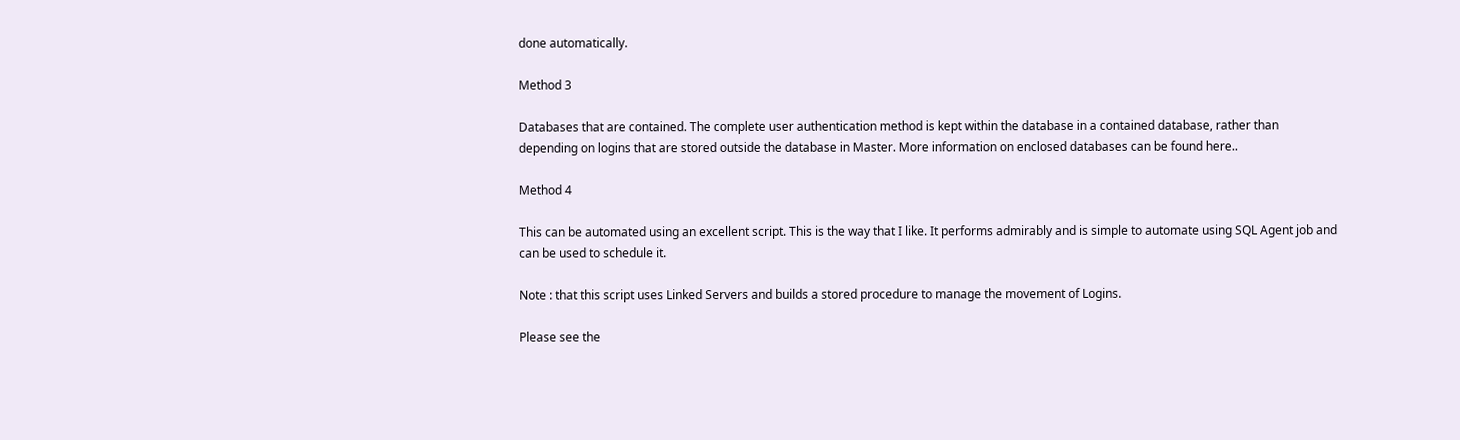done automatically.

Method 3

Databases that are contained. The complete user authentication method is kept within the database in a contained database, rather than depending on logins that are stored outside the database in Master. More information on enclosed databases can be found here..

Method 4

This can be automated using an excellent script. This is the way that I like. It performs admirably and is simple to automate using SQL Agent job and can be used to schedule it.

Note : that this script uses Linked Servers and builds a stored procedure to manage the movement of Logins.

Please see the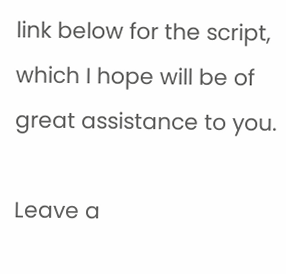link below for the script, which I hope will be of great assistance to you.

Leave a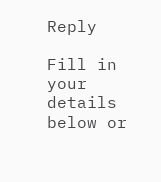Reply

Fill in your details below or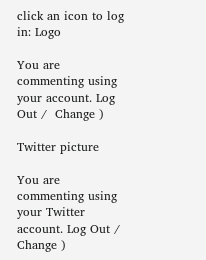click an icon to log in: Logo

You are commenting using your account. Log Out /  Change )

Twitter picture

You are commenting using your Twitter account. Log Out /  Change )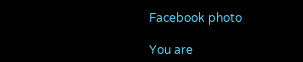Facebook photo

You are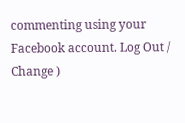commenting using your Facebook account. Log Out /  Change )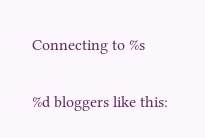Connecting to %s

%d bloggers like this: